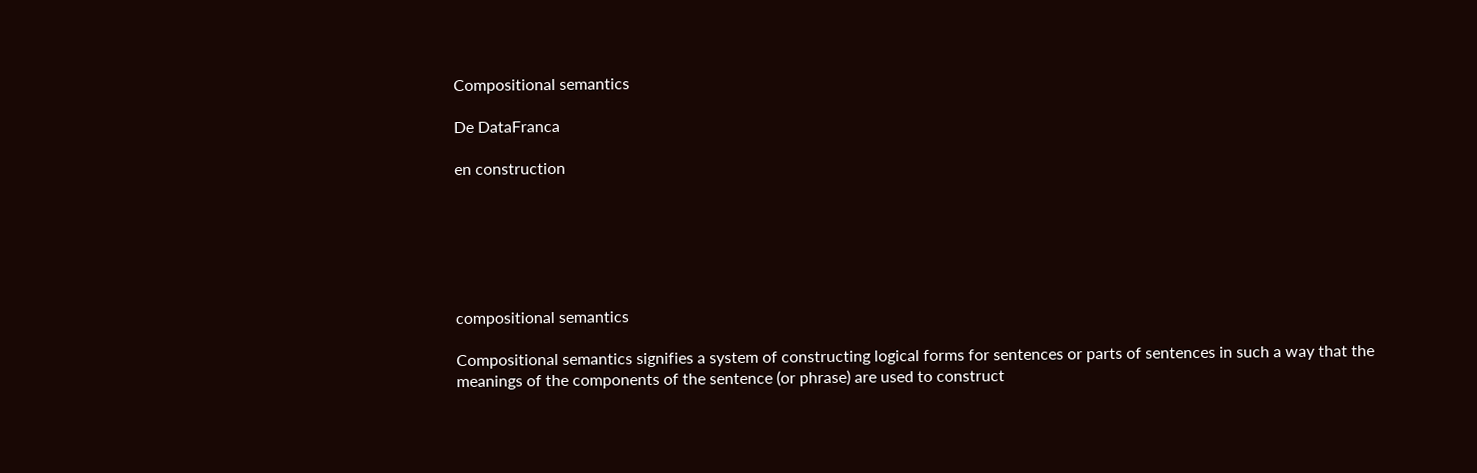Compositional semantics

De DataFranca

en construction






compositional semantics

Compositional semantics signifies a system of constructing logical forms for sentences or parts of sentences in such a way that the meanings of the components of the sentence (or phrase) are used to construct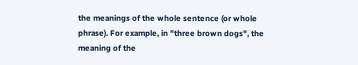the meanings of the whole sentence (or whole phrase). For example, in "three brown dogs", the meaning of the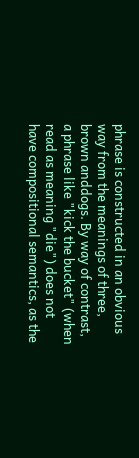phrase is constructed in an obvious way from the meanings of three, brown anddogs. By way of contrast, a phrase like "kick the bucket" (when read as meaning "die") does not have compositional semantics, as the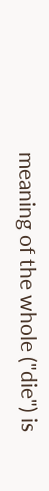meaning of the whole ("die") is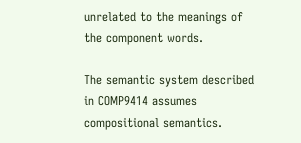unrelated to the meanings of the component words.

The semantic system described in COMP9414 assumes compositional semantics.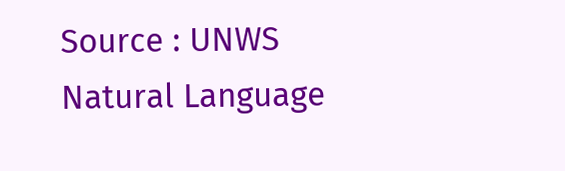Source : UNWS Natural Language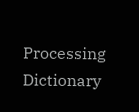Processing Dictionary